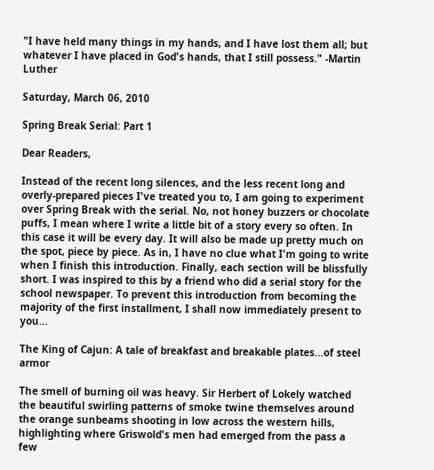"I have held many things in my hands, and I have lost them all; but whatever I have placed in God's hands, that I still possess." -Martin Luther

Saturday, March 06, 2010

Spring Break Serial: Part 1

Dear Readers,

Instead of the recent long silences, and the less recent long and overly-prepared pieces I've treated you to, I am going to experiment over Spring Break with the serial. No, not honey buzzers or chocolate puffs, I mean where I write a little bit of a story every so often. In this case it will be every day. It will also be made up pretty much on the spot, piece by piece. As in, I have no clue what I'm going to write when I finish this introduction. Finally, each section will be blissfully short. I was inspired to this by a friend who did a serial story for the school newspaper. To prevent this introduction from becoming the majority of the first installment, I shall now immediately present to you...

The King of Cajun: A tale of breakfast and breakable plates...of steel armor

The smell of burning oil was heavy. Sir Herbert of Lokely watched the beautiful swirling patterns of smoke twine themselves around the orange sunbeams shooting in low across the western hills, highlighting where Griswold's men had emerged from the pass a few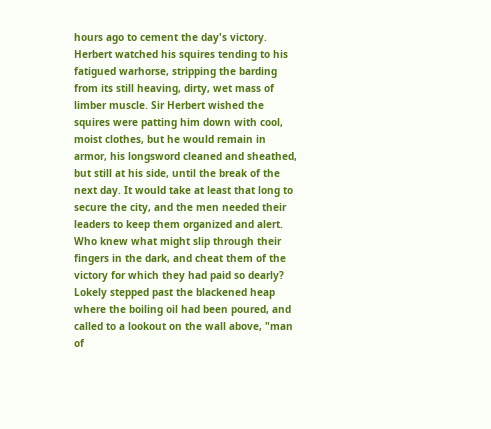hours ago to cement the day's victory. Herbert watched his squires tending to his fatigued warhorse, stripping the barding from its still heaving, dirty, wet mass of limber muscle. Sir Herbert wished the squires were patting him down with cool, moist clothes, but he would remain in armor, his longsword cleaned and sheathed, but still at his side, until the break of the next day. It would take at least that long to secure the city, and the men needed their leaders to keep them organized and alert. Who knew what might slip through their fingers in the dark, and cheat them of the victory for which they had paid so dearly?
Lokely stepped past the blackened heap where the boiling oil had been poured, and called to a lookout on the wall above, "man of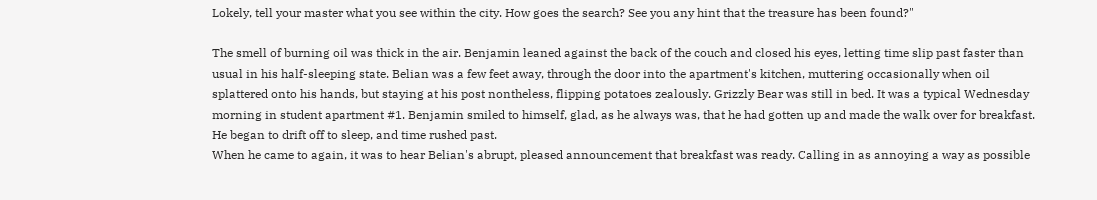Lokely, tell your master what you see within the city. How goes the search? See you any hint that the treasure has been found?"

The smell of burning oil was thick in the air. Benjamin leaned against the back of the couch and closed his eyes, letting time slip past faster than usual in his half-sleeping state. Belian was a few feet away, through the door into the apartment's kitchen, muttering occasionally when oil splattered onto his hands, but staying at his post nontheless, flipping potatoes zealously. Grizzly Bear was still in bed. It was a typical Wednesday morning in student apartment #1. Benjamin smiled to himself, glad, as he always was, that he had gotten up and made the walk over for breakfast. He began to drift off to sleep, and time rushed past.
When he came to again, it was to hear Belian's abrupt, pleased announcement that breakfast was ready. Calling in as annoying a way as possible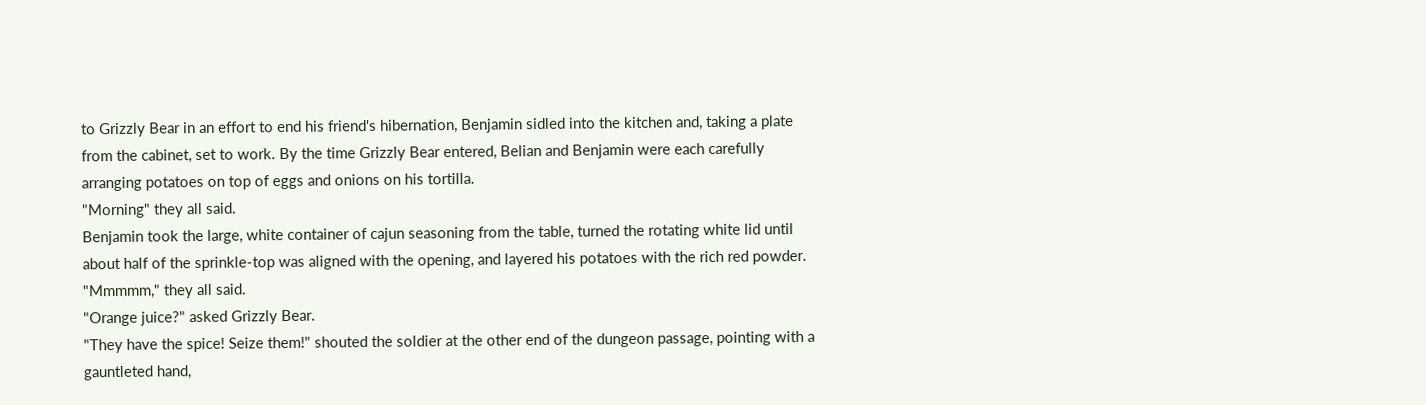to Grizzly Bear in an effort to end his friend's hibernation, Benjamin sidled into the kitchen and, taking a plate from the cabinet, set to work. By the time Grizzly Bear entered, Belian and Benjamin were each carefully arranging potatoes on top of eggs and onions on his tortilla.
"Morning" they all said.
Benjamin took the large, white container of cajun seasoning from the table, turned the rotating white lid until about half of the sprinkle-top was aligned with the opening, and layered his potatoes with the rich red powder.
"Mmmmm," they all said.
"Orange juice?" asked Grizzly Bear.
"They have the spice! Seize them!" shouted the soldier at the other end of the dungeon passage, pointing with a gauntleted hand,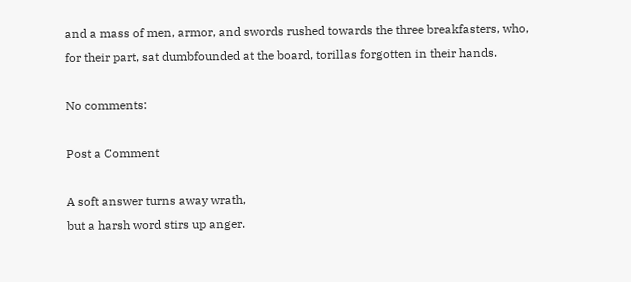and a mass of men, armor, and swords rushed towards the three breakfasters, who, for their part, sat dumbfounded at the board, torillas forgotten in their hands.

No comments:

Post a Comment

A soft answer turns away wrath,
but a harsh word stirs up anger.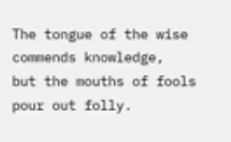The tongue of the wise commends knowledge,
but the mouths of fools pour out folly.